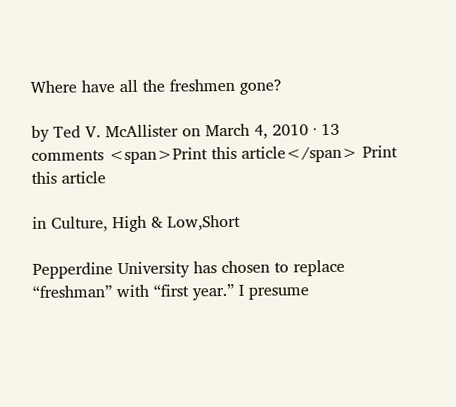Where have all the freshmen gone?

by Ted V. McAllister on March 4, 2010 · 13 comments <span>Print this article</span> Print this article

in Culture, High & Low,Short

Pepperdine University has chosen to replace “freshman” with “first year.” I presume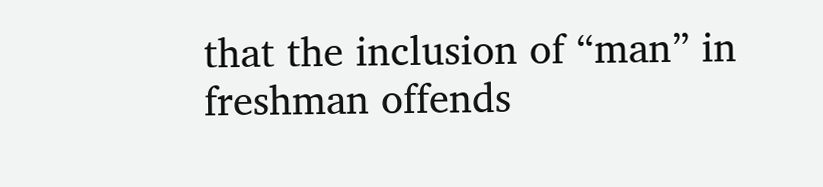that the inclusion of “man” in freshman offends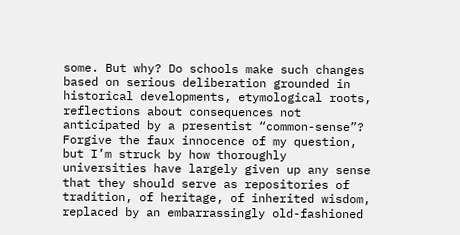some. But why? Do schools make such changes based on serious deliberation grounded in historical developments, etymological roots, reflections about consequences not anticipated by a presentist “common-sense”? Forgive the faux innocence of my question, but I’m struck by how thoroughly universities have largely given up any sense that they should serve as repositories of tradition, of heritage, of inherited wisdom, replaced by an embarrassingly old-fashioned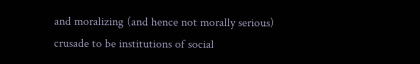and moralizing (and hence not morally serious) crusade to be institutions of social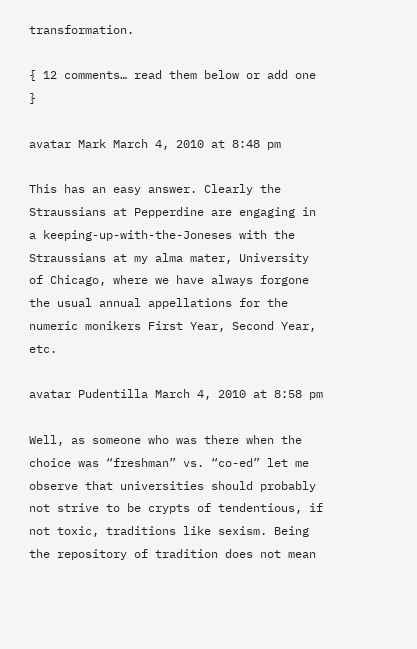transformation.

{ 12 comments… read them below or add one }

avatar Mark March 4, 2010 at 8:48 pm

This has an easy answer. Clearly the Straussians at Pepperdine are engaging in a keeping-up-with-the-Joneses with the Straussians at my alma mater, University of Chicago, where we have always forgone the usual annual appellations for the numeric monikers First Year, Second Year, etc.

avatar Pudentilla March 4, 2010 at 8:58 pm

Well, as someone who was there when the choice was “freshman” vs. “co-ed” let me observe that universities should probably not strive to be crypts of tendentious, if not toxic, traditions like sexism. Being the repository of tradition does not mean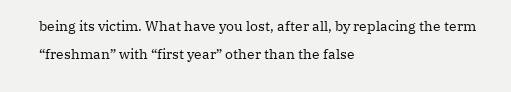being its victim. What have you lost, after all, by replacing the term “freshman” with “first year” other than the false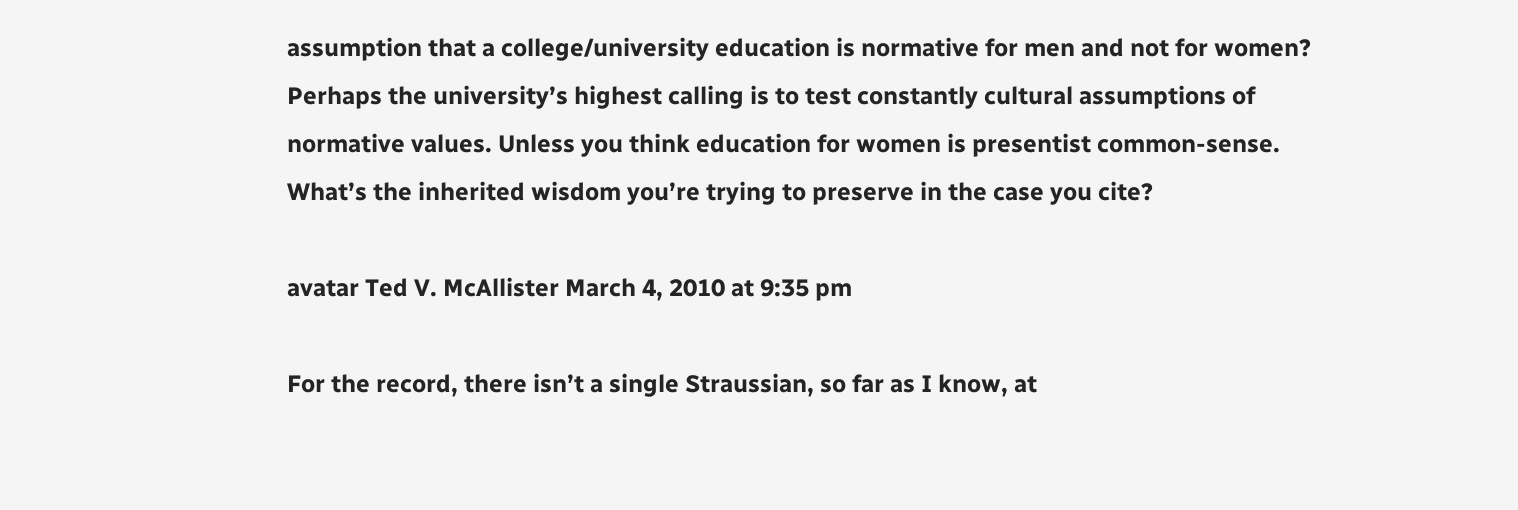assumption that a college/university education is normative for men and not for women? Perhaps the university’s highest calling is to test constantly cultural assumptions of normative values. Unless you think education for women is presentist common-sense. What’s the inherited wisdom you’re trying to preserve in the case you cite?

avatar Ted V. McAllister March 4, 2010 at 9:35 pm

For the record, there isn’t a single Straussian, so far as I know, at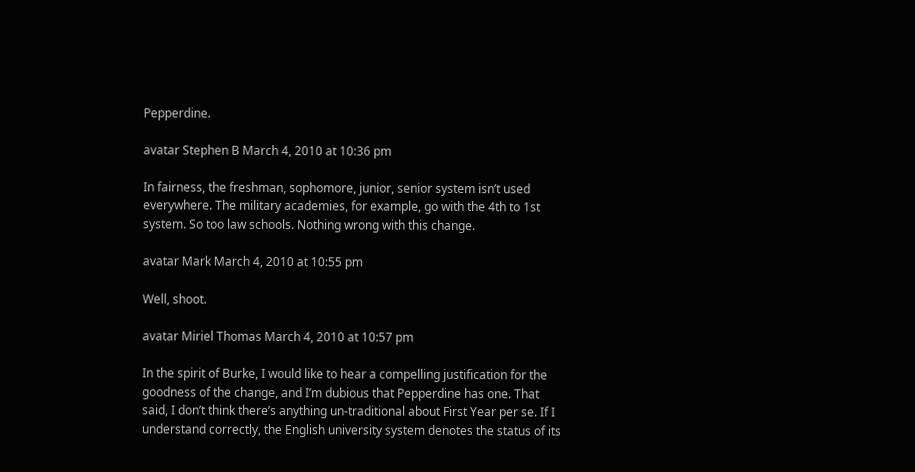Pepperdine.

avatar Stephen B March 4, 2010 at 10:36 pm

In fairness, the freshman, sophomore, junior, senior system isn’t used everywhere. The military academies, for example, go with the 4th to 1st system. So too law schools. Nothing wrong with this change.

avatar Mark March 4, 2010 at 10:55 pm

Well, shoot.

avatar Miriel Thomas March 4, 2010 at 10:57 pm

In the spirit of Burke, I would like to hear a compelling justification for the goodness of the change, and I’m dubious that Pepperdine has one. That said, I don’t think there’s anything un-traditional about First Year per se. If I understand correctly, the English university system denotes the status of its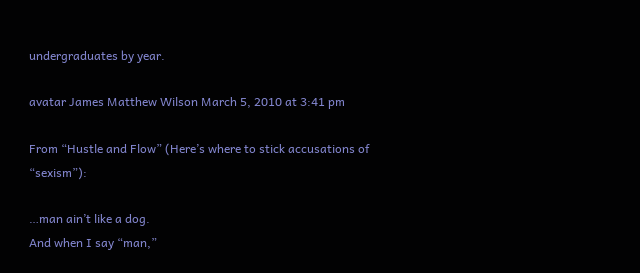undergraduates by year.

avatar James Matthew Wilson March 5, 2010 at 3:41 pm

From “Hustle and Flow” (Here’s where to stick accusations of “sexism”):

…man ain’t like a dog.
And when I say “man,”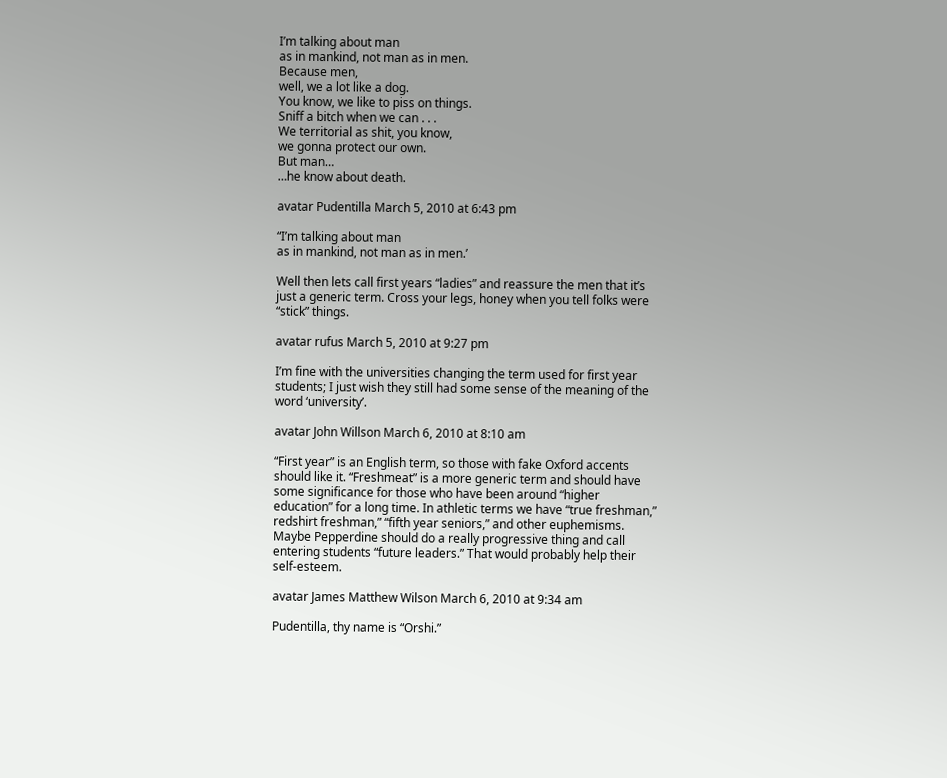I’m talking about man
as in mankind, not man as in men.
Because men,
well, we a lot like a dog.
You know, we like to piss on things.
Sniff a bitch when we can . . .
We territorial as shit, you know,
we gonna protect our own.
But man…
…he know about death.

avatar Pudentilla March 5, 2010 at 6:43 pm

“I’m talking about man
as in mankind, not man as in men.’

Well then lets call first years “ladies” and reassure the men that it’s just a generic term. Cross your legs, honey when you tell folks were “stick” things.

avatar rufus March 5, 2010 at 9:27 pm

I’m fine with the universities changing the term used for first year students; I just wish they still had some sense of the meaning of the word ‘university’.

avatar John Willson March 6, 2010 at 8:10 am

“First year” is an English term, so those with fake Oxford accents should like it. “Freshmeat” is a more generic term and should have some significance for those who have been around “higher education” for a long time. In athletic terms we have “true freshman,” redshirt freshman,” “fifth year seniors,” and other euphemisms. Maybe Pepperdine should do a really progressive thing and call entering students “future leaders.” That would probably help their self-esteem.

avatar James Matthew Wilson March 6, 2010 at 9:34 am

Pudentilla, thy name is “Orshi.”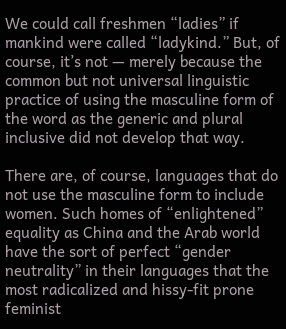We could call freshmen “ladies” if mankind were called “ladykind.” But, of course, it’s not — merely because the common but not universal linguistic practice of using the masculine form of the word as the generic and plural inclusive did not develop that way.

There are, of course, languages that do not use the masculine form to include women. Such homes of “enlightened” equality as China and the Arab world have the sort of perfect “gender neutrality” in their languages that the most radicalized and hissy-fit prone feminist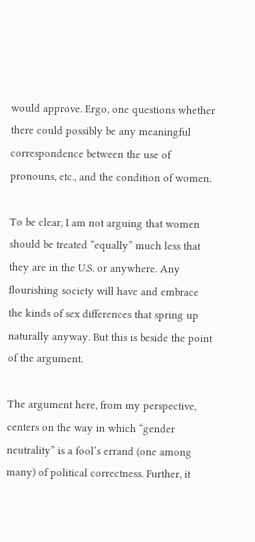would approve. Ergo, one questions whether there could possibly be any meaningful correspondence between the use of pronouns, etc., and the condition of women.

To be clear, I am not arguing that women should be treated “equally” much less that they are in the U.S. or anywhere. Any flourishing society will have and embrace the kinds of sex differences that spring up naturally anyway. But this is beside the point of the argument.

The argument here, from my perspective, centers on the way in which “gender neutrality” is a fool’s errand (one among many) of political correctness. Further, it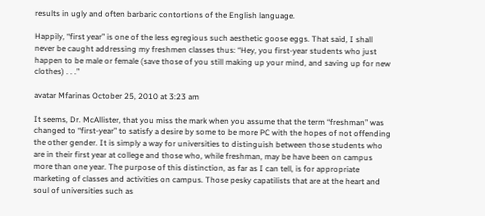results in ugly and often barbaric contortions of the English language.

Happily, “first year” is one of the less egregious such aesthetic goose eggs. That said, I shall never be caught addressing my freshmen classes thus: “Hey, you first-year students who just happen to be male or female (save those of you still making up your mind, and saving up for new clothes) . . .”

avatar Mfarinas October 25, 2010 at 3:23 am

It seems, Dr. McAllister, that you miss the mark when you assume that the term “freshman” was changed to “first-year” to satisfy a desire by some to be more PC with the hopes of not offending the other gender. It is simply a way for universities to distinguish between those students who are in their first year at college and those who, while freshman, may be have been on campus more than one year. The purpose of this distinction, as far as I can tell, is for appropriate marketing of classes and activities on campus. Those pesky capatilists that are at the heart and soul of universities such as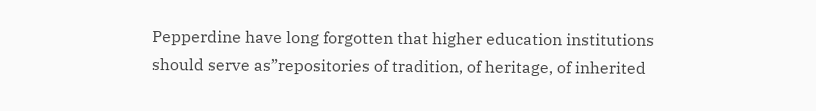Pepperdine have long forgotten that higher education institutions should serve as”repositories of tradition, of heritage, of inherited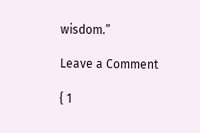wisdom.”

Leave a Comment

{ 1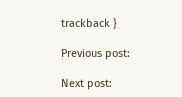trackback }

Previous post:

Next post: